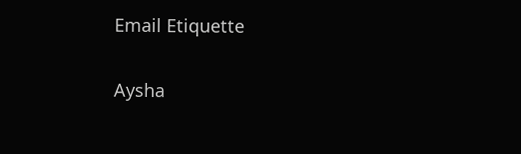Email Etiquette

Aysha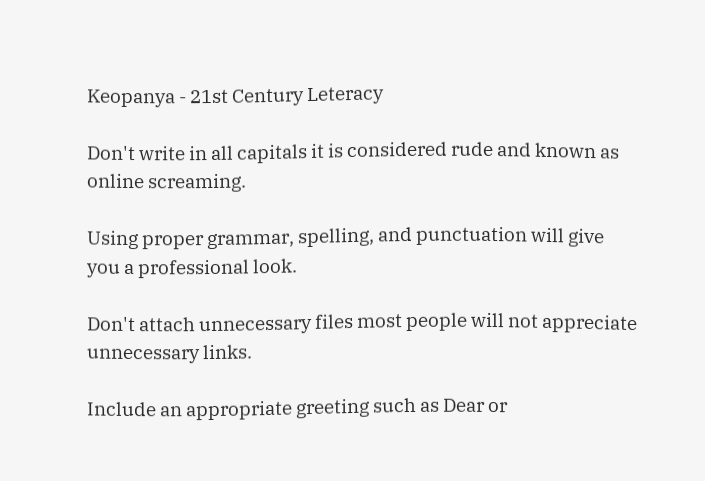Keopanya - 21st Century Leteracy

Don't write in all capitals it is considered rude and known as online screaming.

Using proper grammar, spelling, and punctuation will give you a professional look.

Don't attach unnecessary files most people will not appreciate unnecessary links.

Include an appropriate greeting such as Dear or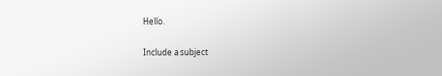Hello.

Include a subject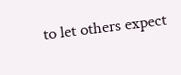to let others expect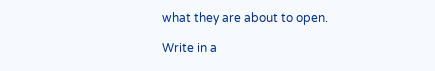what they are about to open.

Write in a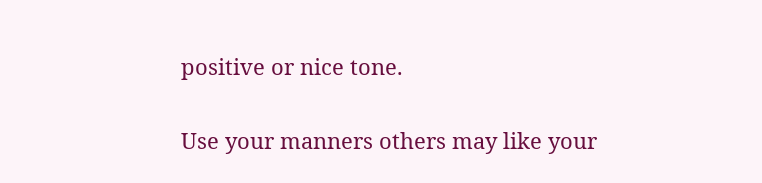positive or nice tone.

Use your manners others may like your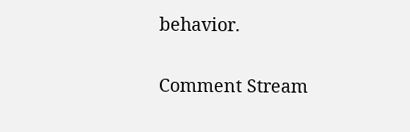behavior.

Comment Stream